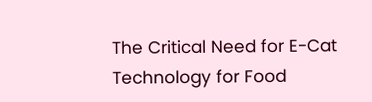The Critical Need for E-Cat Technology for Food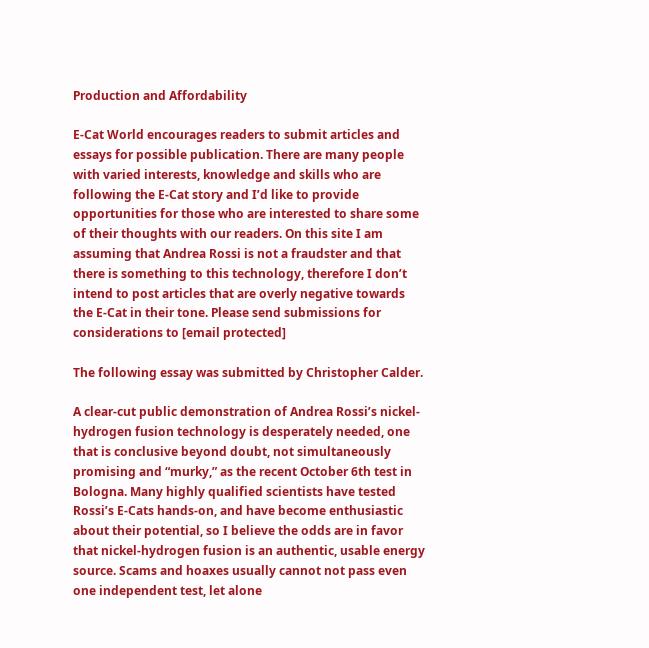Production and Affordability

E-Cat World encourages readers to submit articles and essays for possible publication. There are many people with varied interests, knowledge and skills who are following the E-Cat story and I’d like to provide opportunities for those who are interested to share some of their thoughts with our readers. On this site I am assuming that Andrea Rossi is not a fraudster and that there is something to this technology, therefore I don’t intend to post articles that are overly negative towards the E-Cat in their tone. Please send submissions for considerations to [email protected]

The following essay was submitted by Christopher Calder.

A clear-cut public demonstration of Andrea Rossi’s nickel-hydrogen fusion technology is desperately needed, one that is conclusive beyond doubt, not simultaneously promising and “murky,” as the recent October 6th test in Bologna. Many highly qualified scientists have tested Rossi’s E-Cats hands-on, and have become enthusiastic about their potential, so I believe the odds are in favor that nickel-hydrogen fusion is an authentic, usable energy source. Scams and hoaxes usually cannot not pass even one independent test, let alone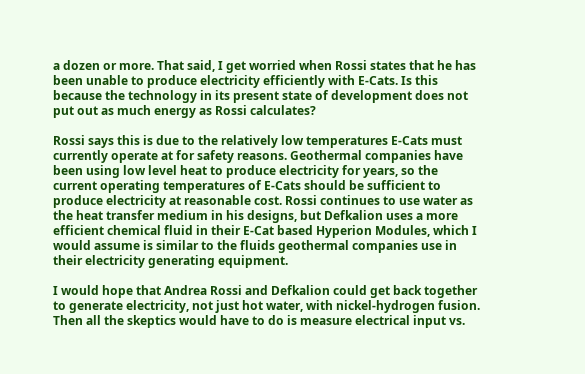a dozen or more. That said, I get worried when Rossi states that he has been unable to produce electricity efficiently with E-Cats. Is this because the technology in its present state of development does not put out as much energy as Rossi calculates?

Rossi says this is due to the relatively low temperatures E-Cats must currently operate at for safety reasons. Geothermal companies have been using low level heat to produce electricity for years, so the current operating temperatures of E-Cats should be sufficient to produce electricity at reasonable cost. Rossi continues to use water as the heat transfer medium in his designs, but Defkalion uses a more efficient chemical fluid in their E-Cat based Hyperion Modules, which I would assume is similar to the fluids geothermal companies use in their electricity generating equipment.

I would hope that Andrea Rossi and Defkalion could get back together to generate electricity, not just hot water, with nickel-hydrogen fusion. Then all the skeptics would have to do is measure electrical input vs.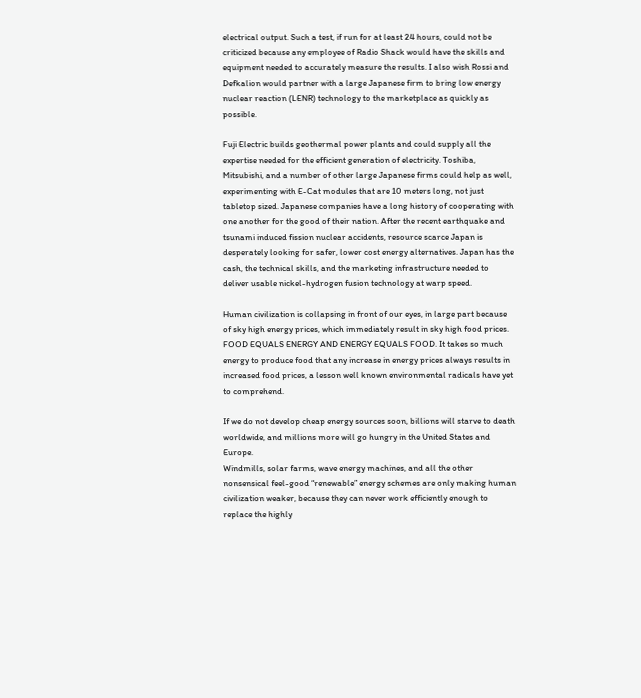electrical output. Such a test, if run for at least 24 hours, could not be criticized because any employee of Radio Shack would have the skills and equipment needed to accurately measure the results. I also wish Rossi and Defkalion would partner with a large Japanese firm to bring low energy nuclear reaction (LENR) technology to the marketplace as quickly as possible.

Fuji Electric builds geothermal power plants and could supply all the expertise needed for the efficient generation of electricity. Toshiba, Mitsubishi, and a number of other large Japanese firms could help as well, experimenting with E-Cat modules that are 10 meters long, not just tabletop sized. Japanese companies have a long history of cooperating with one another for the good of their nation. After the recent earthquake and tsunami induced fission nuclear accidents, resource scarce Japan is desperately looking for safer, lower cost energy alternatives. Japan has the cash, the technical skills, and the marketing infrastructure needed to deliver usable nickel-hydrogen fusion technology at warp speed.

Human civilization is collapsing in front of our eyes, in large part because of sky high energy prices, which immediately result in sky high food prices. FOOD EQUALS ENERGY AND ENERGY EQUALS FOOD. It takes so much energy to produce food that any increase in energy prices always results in increased food prices, a lesson well known environmental radicals have yet to comprehend.

If we do not develop cheap energy sources soon, billions will starve to death worldwide, and millions more will go hungry in the United States and Europe.
Windmills, solar farms, wave energy machines, and all the other nonsensical feel-good “renewable” energy schemes are only making human civilization weaker, because they can never work efficiently enough to replace the highly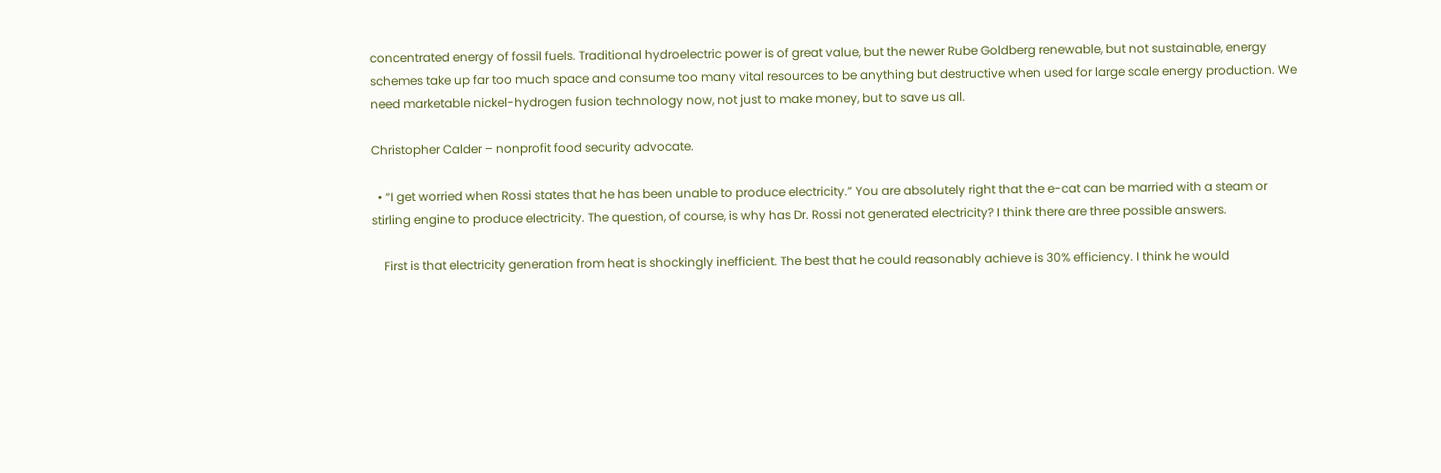concentrated energy of fossil fuels. Traditional hydroelectric power is of great value, but the newer Rube Goldberg renewable, but not sustainable, energy schemes take up far too much space and consume too many vital resources to be anything but destructive when used for large scale energy production. We need marketable nickel-hydrogen fusion technology now, not just to make money, but to save us all.

Christopher Calder – nonprofit food security advocate.

  • “I get worried when Rossi states that he has been unable to produce electricity.” You are absolutely right that the e-cat can be married with a steam or stirling engine to produce electricity. The question, of course, is why has Dr. Rossi not generated electricity? I think there are three possible answers.

    First is that electricity generation from heat is shockingly inefficient. The best that he could reasonably achieve is 30% efficiency. I think he would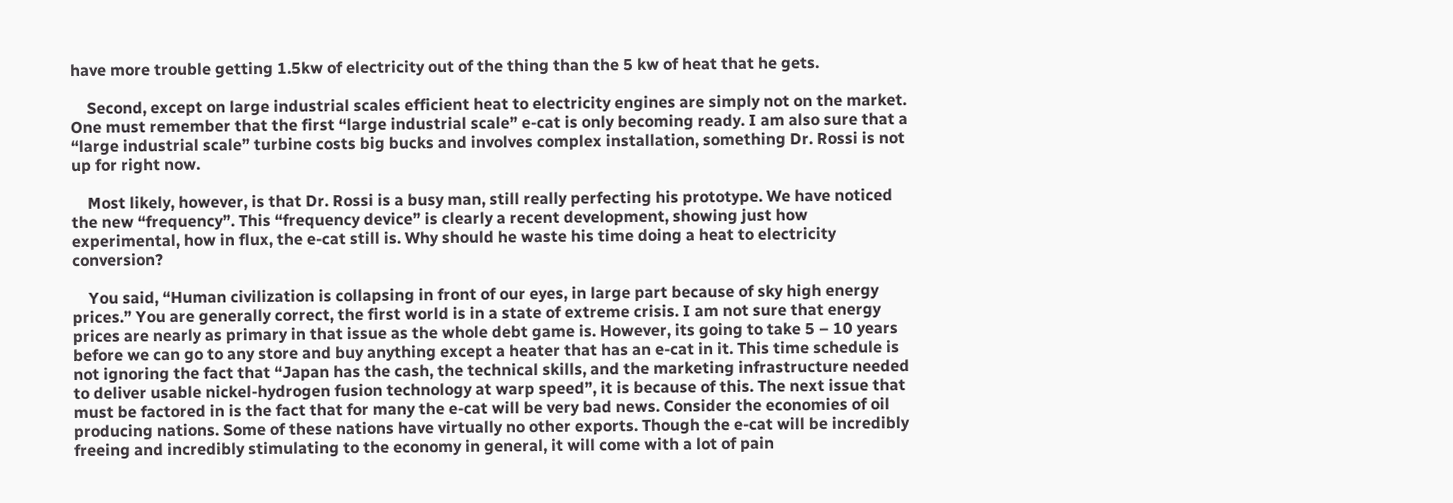have more trouble getting 1.5kw of electricity out of the thing than the 5 kw of heat that he gets.

    Second, except on large industrial scales efficient heat to electricity engines are simply not on the market. One must remember that the first “large industrial scale” e-cat is only becoming ready. I am also sure that a “large industrial scale” turbine costs big bucks and involves complex installation, something Dr. Rossi is not up for right now.

    Most likely, however, is that Dr. Rossi is a busy man, still really perfecting his prototype. We have noticed the new “frequency”. This “frequency device” is clearly a recent development, showing just how experimental, how in flux, the e-cat still is. Why should he waste his time doing a heat to electricity conversion?

    You said, “Human civilization is collapsing in front of our eyes, in large part because of sky high energy prices.” You are generally correct, the first world is in a state of extreme crisis. I am not sure that energy prices are nearly as primary in that issue as the whole debt game is. However, its going to take 5 – 10 years before we can go to any store and buy anything except a heater that has an e-cat in it. This time schedule is not ignoring the fact that “Japan has the cash, the technical skills, and the marketing infrastructure needed to deliver usable nickel-hydrogen fusion technology at warp speed”, it is because of this. The next issue that must be factored in is the fact that for many the e-cat will be very bad news. Consider the economies of oil producing nations. Some of these nations have virtually no other exports. Though the e-cat will be incredibly freeing and incredibly stimulating to the economy in general, it will come with a lot of pain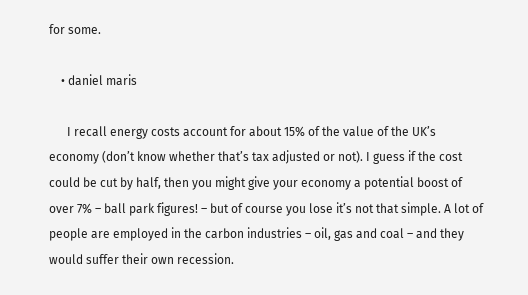for some.

    • daniel maris

      I recall energy costs account for about 15% of the value of the UK’s economy (don’t know whether that’s tax adjusted or not). I guess if the cost could be cut by half, then you might give your economy a potential boost of over 7% – ball park figures! – but of course you lose it’s not that simple. A lot of people are employed in the carbon industries – oil, gas and coal – and they would suffer their own recession.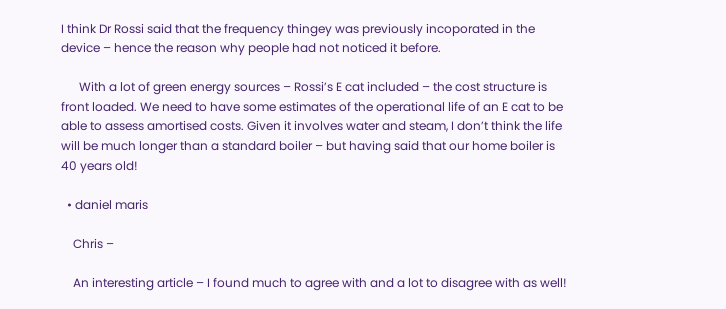I think Dr Rossi said that the frequency thingey was previously incoporated in the device – hence the reason why people had not noticed it before.

      With a lot of green energy sources – Rossi’s E cat included – the cost structure is front loaded. We need to have some estimates of the operational life of an E cat to be able to assess amortised costs. Given it involves water and steam, I don’t think the life will be much longer than a standard boiler – but having said that our home boiler is 40 years old!

  • daniel maris

    Chris –

    An interesting article – I found much to agree with and a lot to disagree with as well!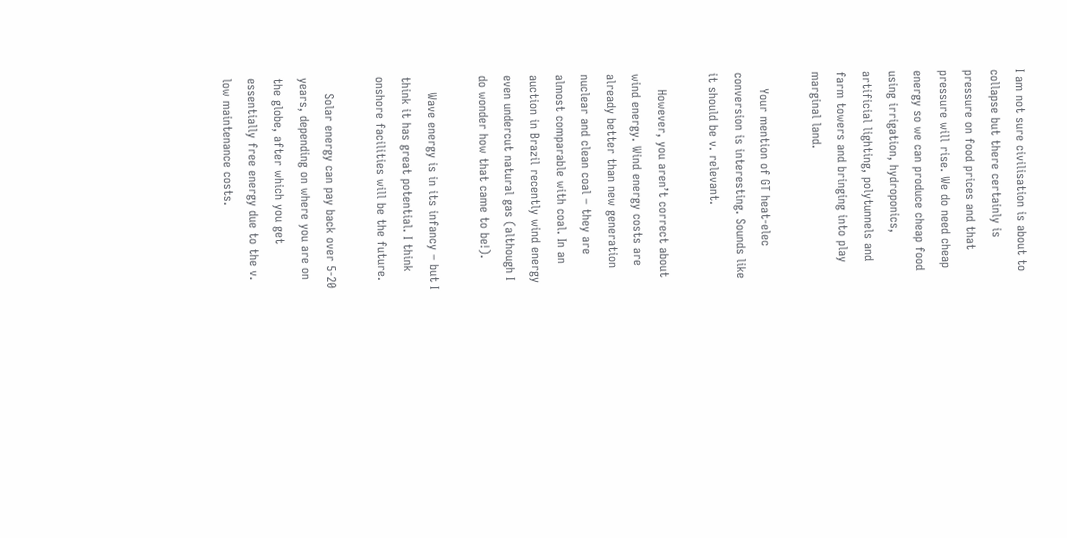I am not sure civilisation is about to collapse but there certainly is pressure on food prices and that pressure will rise. We do need cheap energy so we can produce cheap food using irrigation, hydroponics, artificial lighting, polytunnels and farm towers and bringing into play marginal land.

    Your mention of GT heat-elec conversion is interesting. Sounds like it should be v. relevant.

    However, you aren’t correct about wind energy. Wind energy costs are already better than new generation nuclear and clean coal – they are almost comparable with coal. In an auction in Brazil recently wind energy even undercut natural gas (although I do wonder how that came to be!).

    Wave energy is in its infancy – but I think it has great potential. I think onshore facilities will be the future.

    Solar energy can pay back over 5-20 years, depending on where you are on the globe, after which you get essentially free energy due to the v. low maintenance costs.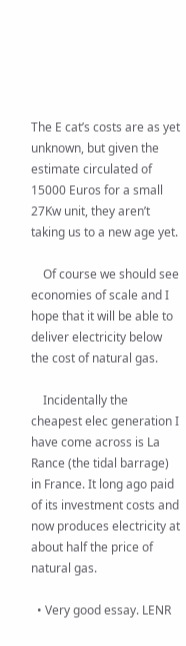The E cat’s costs are as yet unknown, but given the estimate circulated of 15000 Euros for a small 27Kw unit, they aren’t taking us to a new age yet.

    Of course we should see economies of scale and I hope that it will be able to deliver electricity below the cost of natural gas.

    Incidentally the cheapest elec generation I have come across is La Rance (the tidal barrage) in France. It long ago paid of its investment costs and now produces electricity at about half the price of natural gas.

  • Very good essay. LENR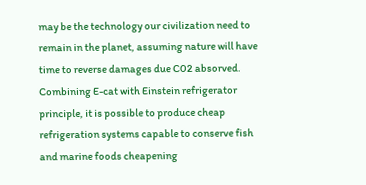may be the technology our civilization need to remain in the planet, assuming nature will have time to reverse damages due C02 absorved. Combining E-cat with Einstein refrigerator principle, it is possible to produce cheap refrigeration systems capable to conserve fish and marine foods cheapening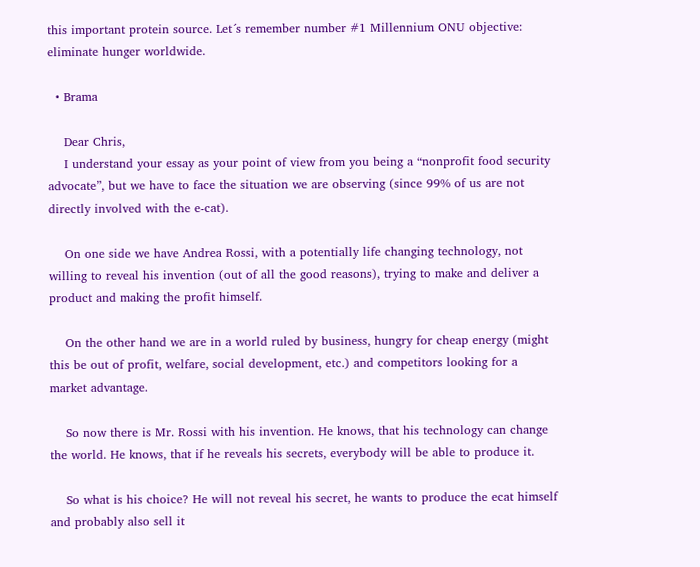this important protein source. Let´s remember number #1 Millennium ONU objective: eliminate hunger worldwide.

  • Brama

    Dear Chris,
    I understand your essay as your point of view from you being a “nonprofit food security advocate”, but we have to face the situation we are observing (since 99% of us are not directly involved with the e-cat).

    On one side we have Andrea Rossi, with a potentially life changing technology, not willing to reveal his invention (out of all the good reasons), trying to make and deliver a product and making the profit himself.

    On the other hand we are in a world ruled by business, hungry for cheap energy (might this be out of profit, welfare, social development, etc.) and competitors looking for a market advantage.

    So now there is Mr. Rossi with his invention. He knows, that his technology can change the world. He knows, that if he reveals his secrets, everybody will be able to produce it.

    So what is his choice? He will not reveal his secret, he wants to produce the ecat himself and probably also sell it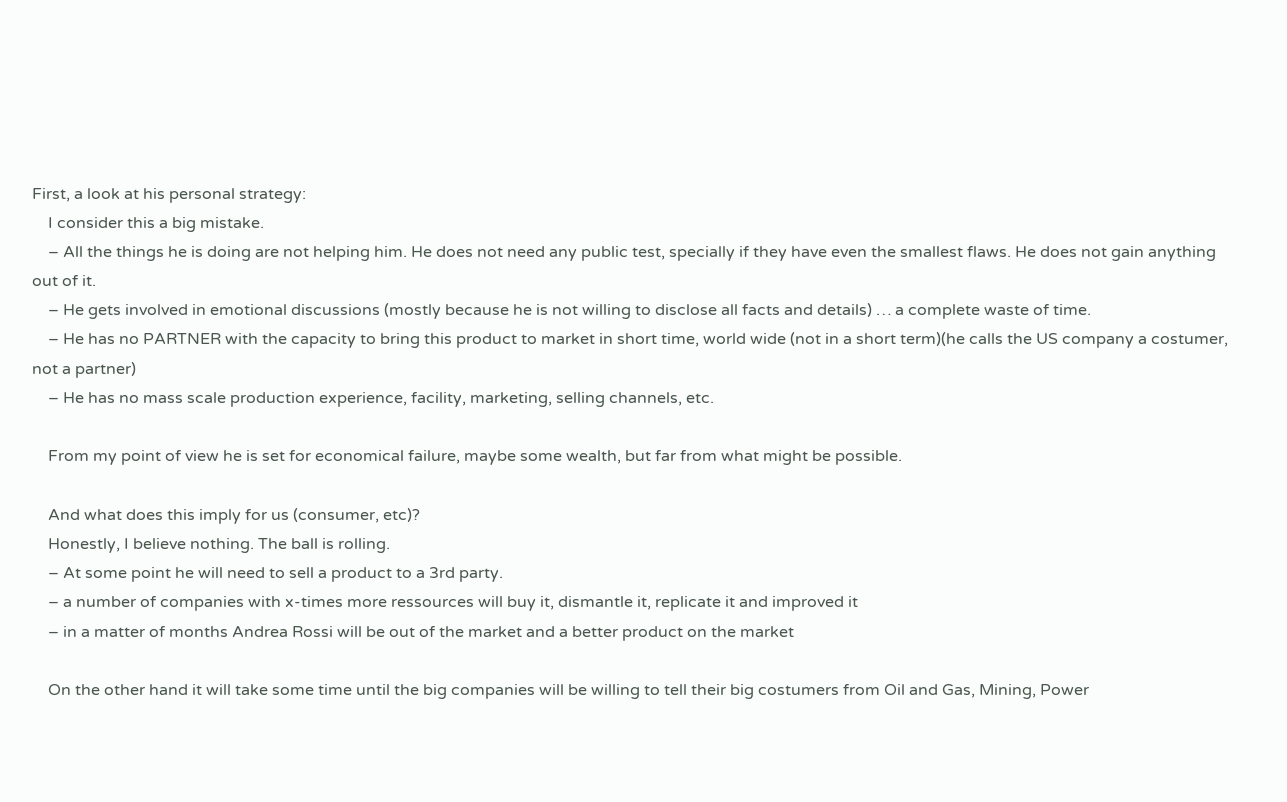First, a look at his personal strategy:
    I consider this a big mistake.
    – All the things he is doing are not helping him. He does not need any public test, specially if they have even the smallest flaws. He does not gain anything out of it.
    – He gets involved in emotional discussions (mostly because he is not willing to disclose all facts and details) … a complete waste of time.
    – He has no PARTNER with the capacity to bring this product to market in short time, world wide (not in a short term)(he calls the US company a costumer, not a partner)
    – He has no mass scale production experience, facility, marketing, selling channels, etc.

    From my point of view he is set for economical failure, maybe some wealth, but far from what might be possible.

    And what does this imply for us (consumer, etc)?
    Honestly, I believe nothing. The ball is rolling.
    – At some point he will need to sell a product to a 3rd party.
    – a number of companies with x-times more ressources will buy it, dismantle it, replicate it and improved it
    – in a matter of months Andrea Rossi will be out of the market and a better product on the market

    On the other hand it will take some time until the big companies will be willing to tell their big costumers from Oil and Gas, Mining, Power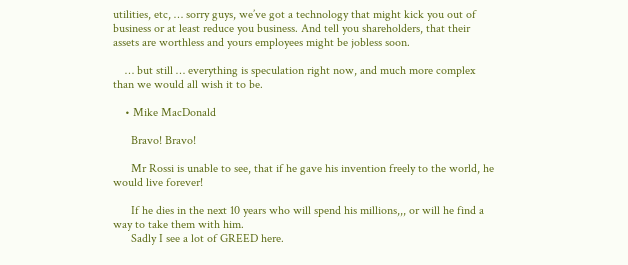utilities, etc, … sorry guys, we’ve got a technology that might kick you out of business or at least reduce you business. And tell you shareholders, that their assets are worthless and yours employees might be jobless soon.

    … but still … everything is speculation right now, and much more complex than we would all wish it to be.

    • Mike MacDonald

      Bravo! Bravo!

      Mr Rossi is unable to see, that if he gave his invention freely to the world, he would live forever!

      If he dies in the next 10 years who will spend his millions,,, or will he find a way to take them with him.
      Sadly I see a lot of GREED here.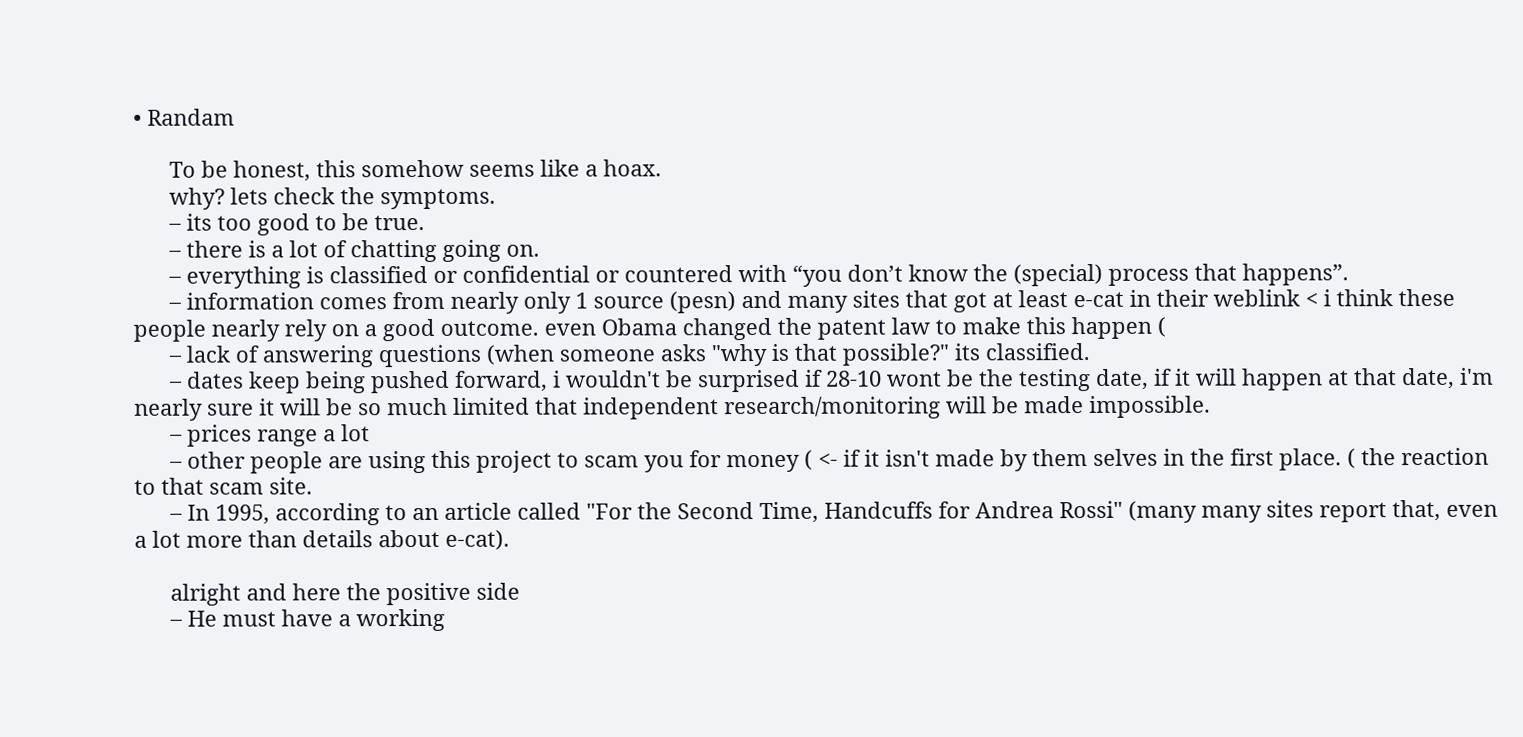• Randam

      To be honest, this somehow seems like a hoax.
      why? lets check the symptoms.
      – its too good to be true.
      – there is a lot of chatting going on.
      – everything is classified or confidential or countered with “you don’t know the (special) process that happens”.
      – information comes from nearly only 1 source (pesn) and many sites that got at least e-cat in their weblink < i think these people nearly rely on a good outcome. even Obama changed the patent law to make this happen (
      – lack of answering questions (when someone asks "why is that possible?" its classified.
      – dates keep being pushed forward, i wouldn't be surprised if 28-10 wont be the testing date, if it will happen at that date, i'm nearly sure it will be so much limited that independent research/monitoring will be made impossible.
      – prices range a lot
      – other people are using this project to scam you for money ( <- if it isn't made by them selves in the first place. ( the reaction to that scam site.
      – In 1995, according to an article called "For the Second Time, Handcuffs for Andrea Rossi" (many many sites report that, even a lot more than details about e-cat).

      alright and here the positive side
      – He must have a working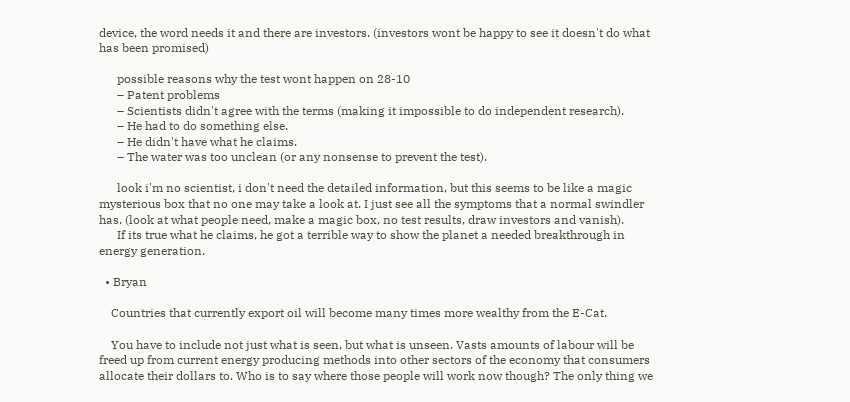device, the word needs it and there are investors. (investors wont be happy to see it doesn't do what has been promised)

      possible reasons why the test wont happen on 28-10
      – Patent problems
      – Scientists didn't agree with the terms (making it impossible to do independent research).
      – He had to do something else.
      – He didn't have what he claims.
      – The water was too unclean (or any nonsense to prevent the test).

      look i'm no scientist, i don't need the detailed information, but this seems to be like a magic mysterious box that no one may take a look at. I just see all the symptoms that a normal swindler has. (look at what people need, make a magic box, no test results, draw investors and vanish).
      If its true what he claims, he got a terrible way to show the planet a needed breakthrough in energy generation.

  • Bryan

    Countries that currently export oil will become many times more wealthy from the E-Cat.

    You have to include not just what is seen, but what is unseen. Vasts amounts of labour will be freed up from current energy producing methods into other sectors of the economy that consumers allocate their dollars to. Who is to say where those people will work now though? The only thing we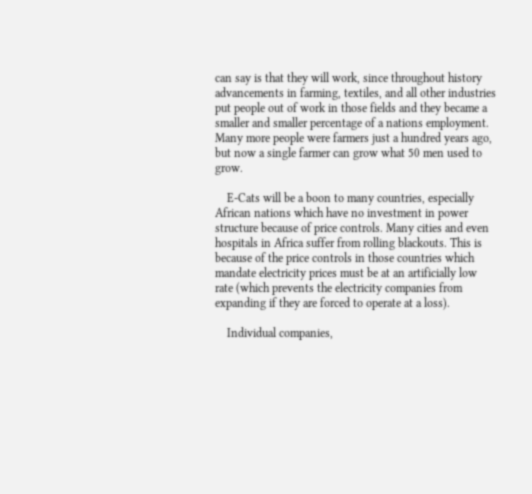can say is that they will work, since throughout history advancements in farming, textiles, and all other industries put people out of work in those fields and they became a smaller and smaller percentage of a nations employment. Many more people were farmers just a hundred years ago, but now a single farmer can grow what 50 men used to grow.

    E-Cats will be a boon to many countries, especially African nations which have no investment in power structure because of price controls. Many cities and even hospitals in Africa suffer from rolling blackouts. This is because of the price controls in those countries which mandate electricity prices must be at an artificially low rate (which prevents the electricity companies from expanding if they are forced to operate at a loss).

    Individual companies,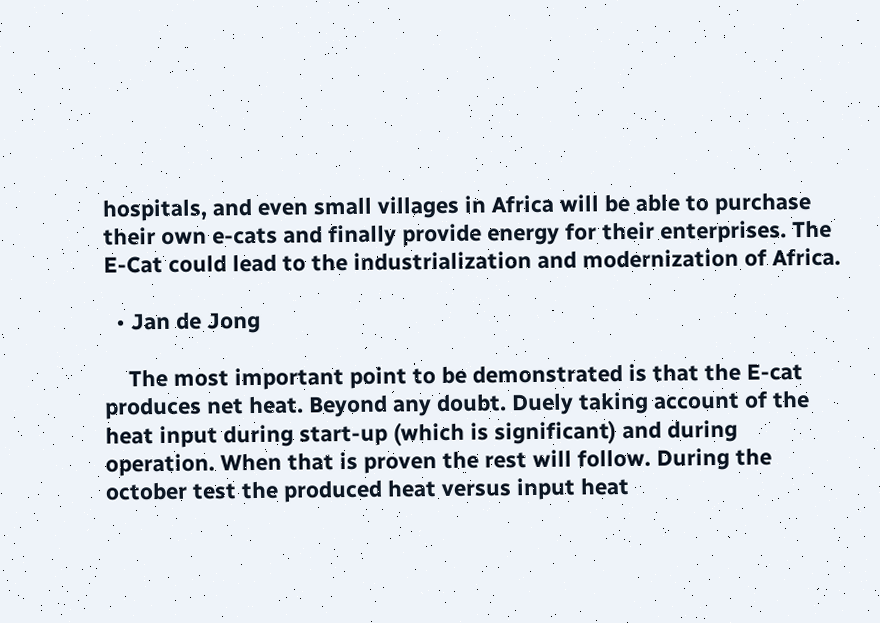hospitals, and even small villages in Africa will be able to purchase their own e-cats and finally provide energy for their enterprises. The E-Cat could lead to the industrialization and modernization of Africa.

  • Jan de Jong

    The most important point to be demonstrated is that the E-cat produces net heat. Beyond any doubt. Duely taking account of the heat input during start-up (which is significant) and during operation. When that is proven the rest will follow. During the october test the produced heat versus input heat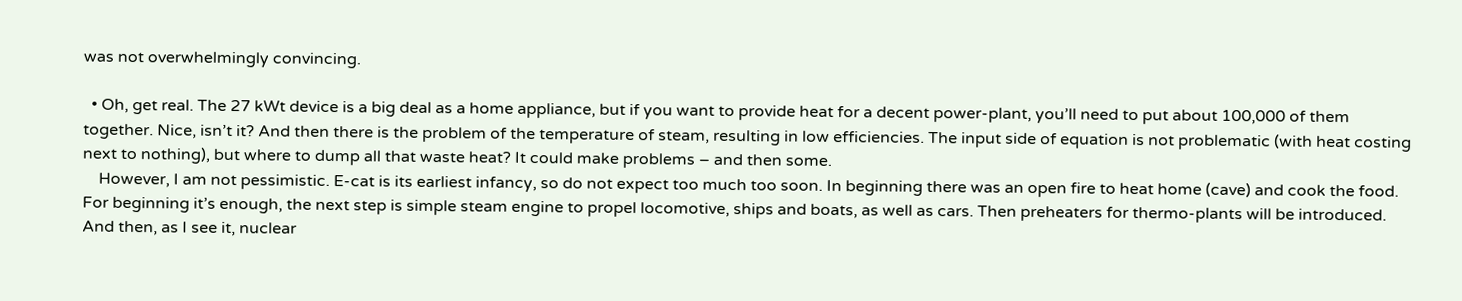was not overwhelmingly convincing.

  • Oh, get real. The 27 kWt device is a big deal as a home appliance, but if you want to provide heat for a decent power-plant, you’ll need to put about 100,000 of them together. Nice, isn’t it? And then there is the problem of the temperature of steam, resulting in low efficiencies. The input side of equation is not problematic (with heat costing next to nothing), but where to dump all that waste heat? It could make problems – and then some.
    However, I am not pessimistic. E-cat is its earliest infancy, so do not expect too much too soon. In beginning there was an open fire to heat home (cave) and cook the food. For beginning it’s enough, the next step is simple steam engine to propel locomotive, ships and boats, as well as cars. Then preheaters for thermo-plants will be introduced. And then, as I see it, nuclear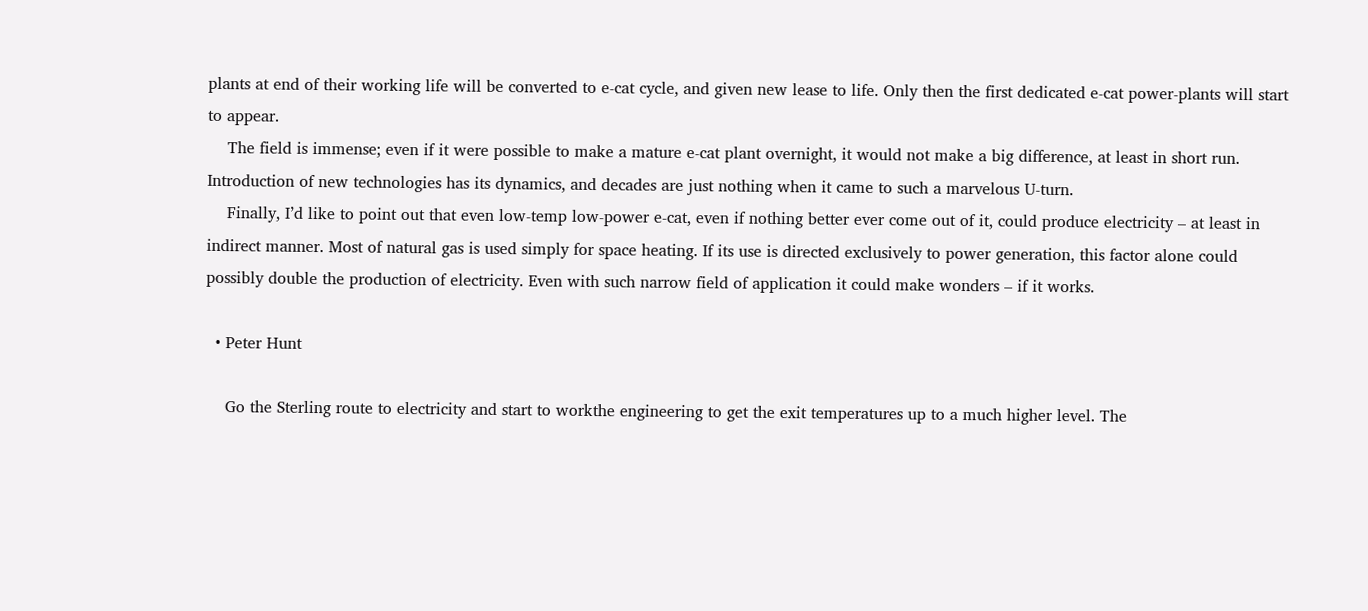plants at end of their working life will be converted to e-cat cycle, and given new lease to life. Only then the first dedicated e-cat power-plants will start to appear.
    The field is immense; even if it were possible to make a mature e-cat plant overnight, it would not make a big difference, at least in short run. Introduction of new technologies has its dynamics, and decades are just nothing when it came to such a marvelous U-turn.
    Finally, I’d like to point out that even low-temp low-power e-cat, even if nothing better ever come out of it, could produce electricity – at least in indirect manner. Most of natural gas is used simply for space heating. If its use is directed exclusively to power generation, this factor alone could possibly double the production of electricity. Even with such narrow field of application it could make wonders – if it works.

  • Peter Hunt

    Go the Sterling route to electricity and start to workthe engineering to get the exit temperatures up to a much higher level. The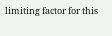limiting factor for this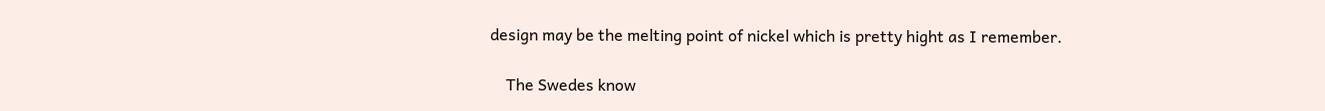design may be the melting point of nickel which is pretty hight as I remember.

    The Swedes know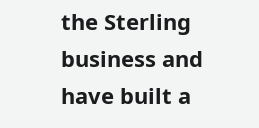the Sterling business and have built a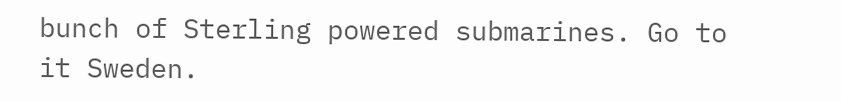bunch of Sterling powered submarines. Go to it Sweden.